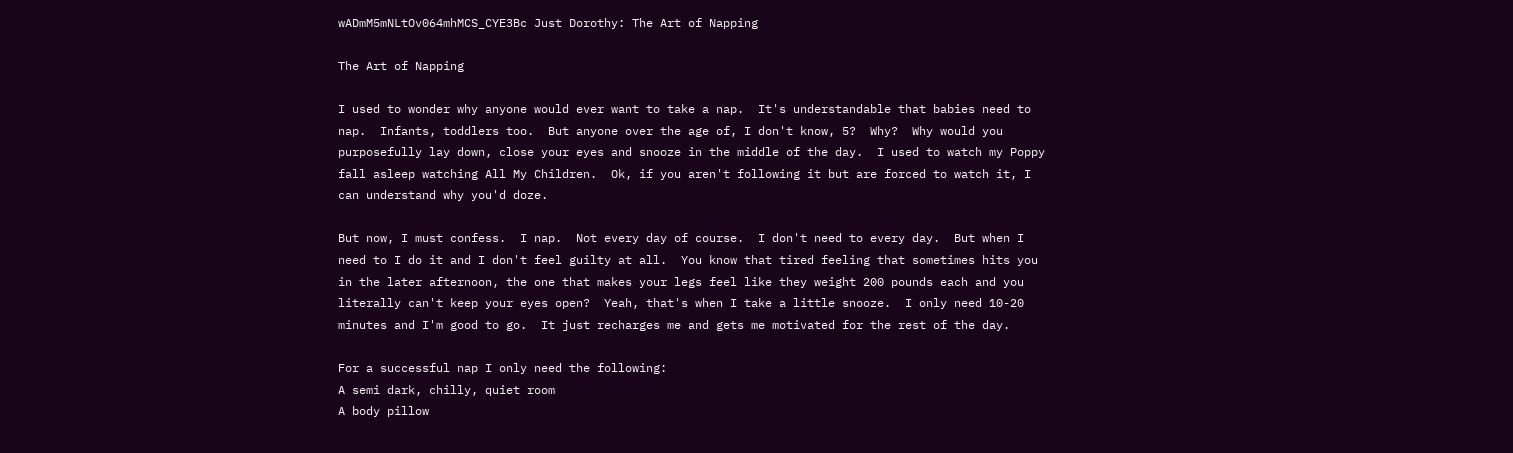wADmM5mNLtOv064mhMCS_CYE3Bc Just Dorothy: The Art of Napping

The Art of Napping

I used to wonder why anyone would ever want to take a nap.  It's understandable that babies need to nap.  Infants, toddlers too.  But anyone over the age of, I don't know, 5?  Why?  Why would you purposefully lay down, close your eyes and snooze in the middle of the day.  I used to watch my Poppy fall asleep watching All My Children.  Ok, if you aren't following it but are forced to watch it, I can understand why you'd doze.

But now, I must confess.  I nap.  Not every day of course.  I don't need to every day.  But when I need to I do it and I don't feel guilty at all.  You know that tired feeling that sometimes hits you in the later afternoon, the one that makes your legs feel like they weight 200 pounds each and you literally can't keep your eyes open?  Yeah, that's when I take a little snooze.  I only need 10-20 minutes and I'm good to go.  It just recharges me and gets me motivated for the rest of the day.

For a successful nap I only need the following:
A semi dark, chilly, quiet room
A body pillow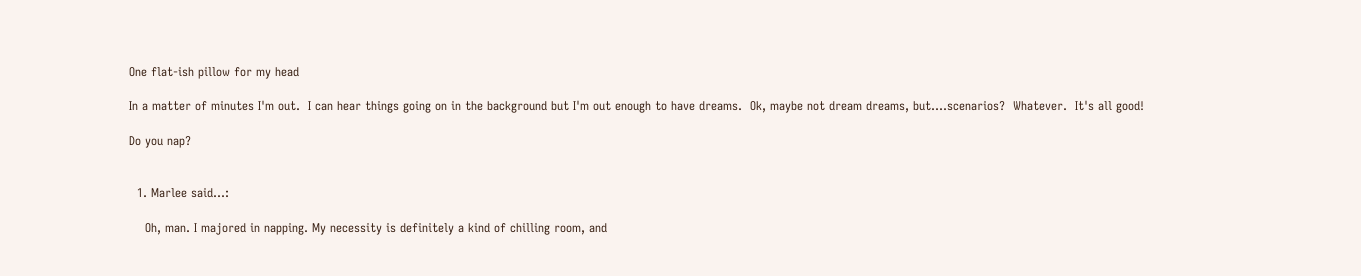One flat-ish pillow for my head

In a matter of minutes I'm out.  I can hear things going on in the background but I'm out enough to have dreams.  Ok, maybe not dream dreams, but....scenarios?  Whatever.  It's all good!

Do you nap?


  1. Marlee said...:

    Oh, man. I majored in napping. My necessity is definitely a kind of chilling room, and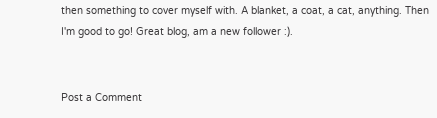then something to cover myself with. A blanket, a coat, a cat, anything. Then I'm good to go! Great blog, am a new follower :).


Post a Comment